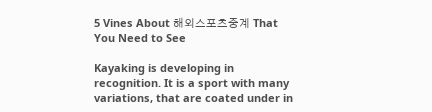5 Vines About 해외스포츠중계 That You Need to See

Kayaking is developing in recognition. It is a sport with many variations, that are coated under in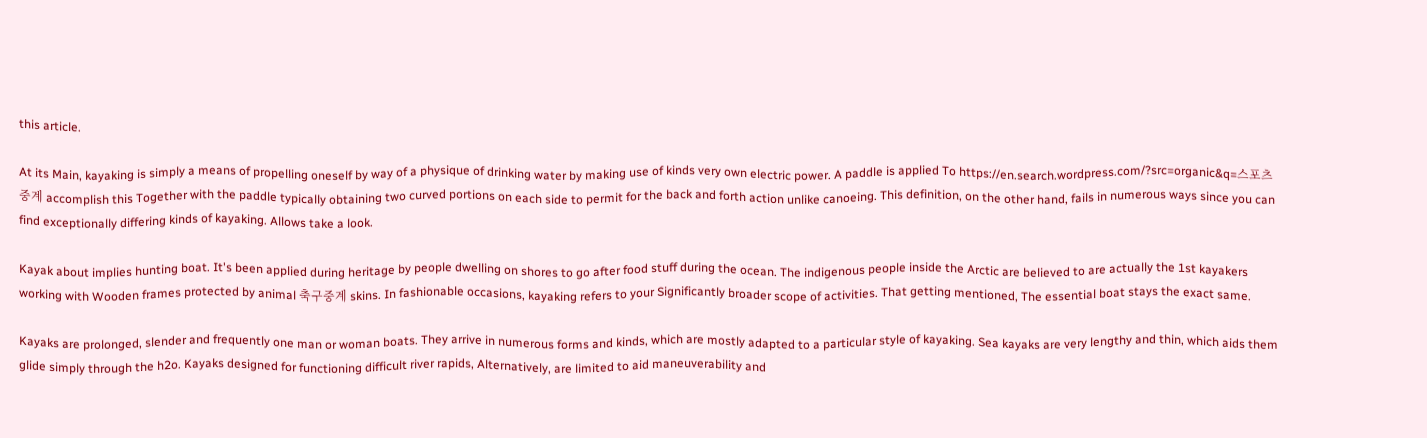this article.

At its Main, kayaking is simply a means of propelling oneself by way of a physique of drinking water by making use of kinds very own electric power. A paddle is applied To https://en.search.wordpress.com/?src=organic&q=스포츠중계 accomplish this Together with the paddle typically obtaining two curved portions on each side to permit for the back and forth action unlike canoeing. This definition, on the other hand, fails in numerous ways since you can find exceptionally differing kinds of kayaking. Allows take a look.

Kayak about implies hunting boat. It's been applied during heritage by people dwelling on shores to go after food stuff during the ocean. The indigenous people inside the Arctic are believed to are actually the 1st kayakers working with Wooden frames protected by animal 축구중계 skins. In fashionable occasions, kayaking refers to your Significantly broader scope of activities. That getting mentioned, The essential boat stays the exact same.

Kayaks are prolonged, slender and frequently one man or woman boats. They arrive in numerous forms and kinds, which are mostly adapted to a particular style of kayaking. Sea kayaks are very lengthy and thin, which aids them glide simply through the h2o. Kayaks designed for functioning difficult river rapids, Alternatively, are limited to aid maneuverability and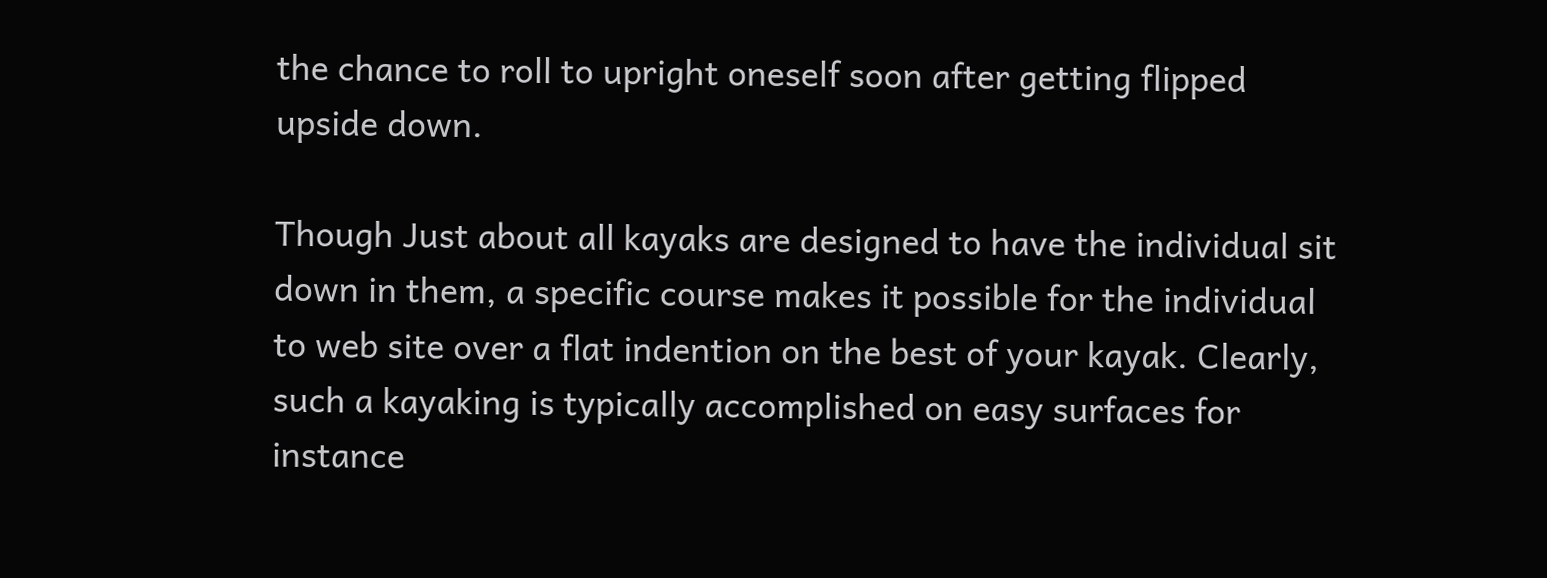the chance to roll to upright oneself soon after getting flipped upside down.

Though Just about all kayaks are designed to have the individual sit down in them, a specific course makes it possible for the individual to web site over a flat indention on the best of your kayak. Clearly, such a kayaking is typically accomplished on easy surfaces for instance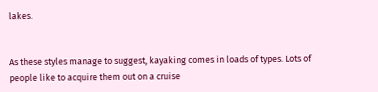lakes.


As these styles manage to suggest, kayaking comes in loads of types. Lots of people like to acquire them out on a cruise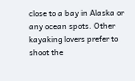close to a bay in Alaska or any ocean spots. Other kayaking lovers prefer to shoot the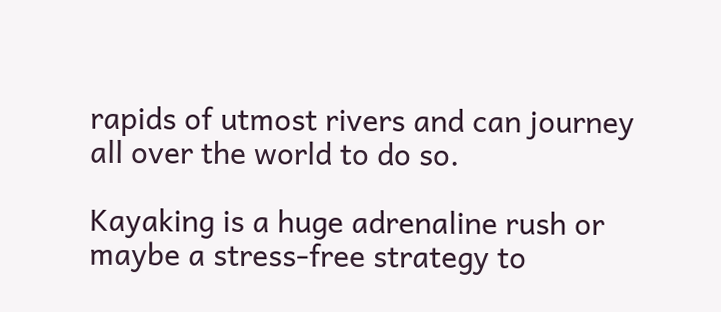rapids of utmost rivers and can journey all over the world to do so.

Kayaking is a huge adrenaline rush or maybe a stress-free strategy to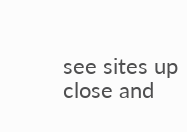see sites up close and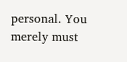personal. You merely must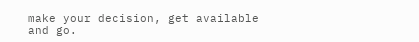make your decision, get available and go.